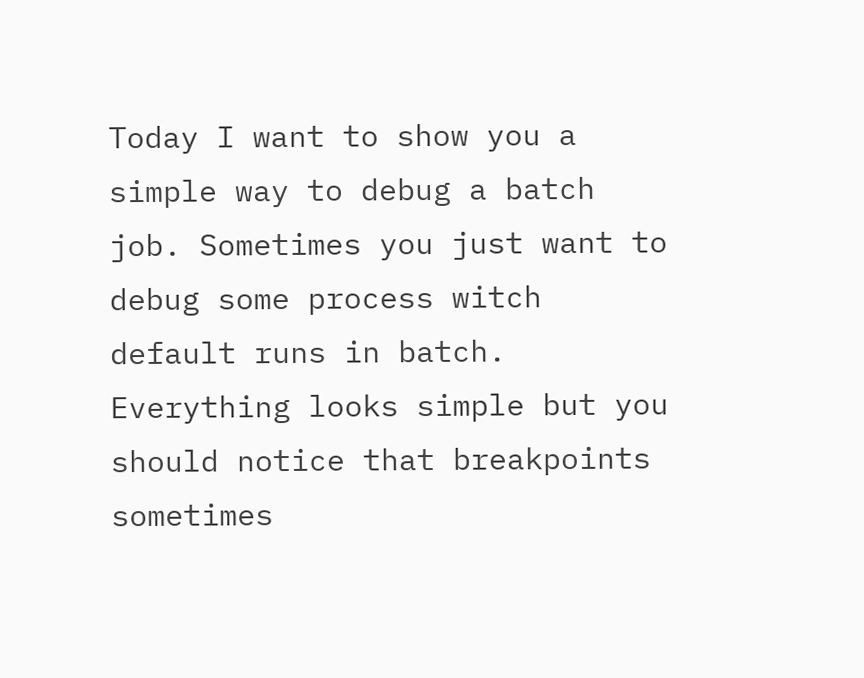Today I want to show you a simple way to debug a batch job. Sometimes you just want to debug some process witch default runs in batch. Everything looks simple but you should notice that breakpoints sometimes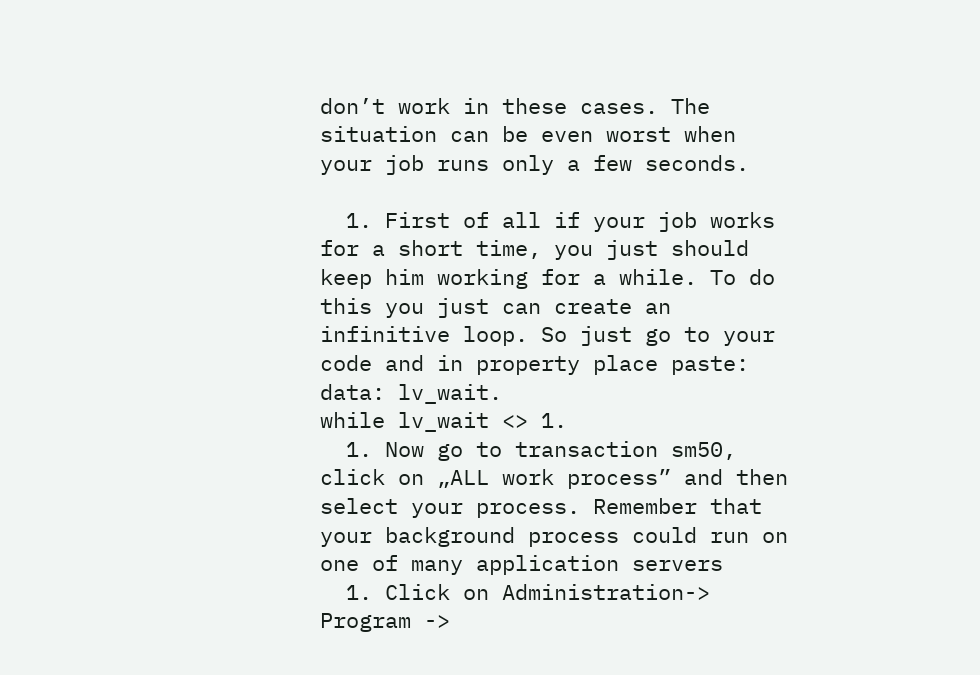don’t work in these cases. The situation can be even worst when your job runs only a few seconds.

  1. First of all if your job works for a short time, you just should keep him working for a while. To do this you just can create an infinitive loop. So just go to your code and in property place paste:
data: lv_wait.
while lv_wait <> 1.
  1. Now go to transaction sm50, click on „ALL work process” and then select your process. Remember that your background process could run on one of many application servers
  1. Click on Administration-> Program ->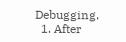Debugging.
  1. After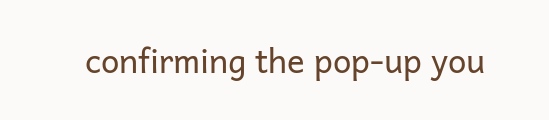confirming the pop-up you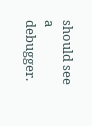should see a debugger.